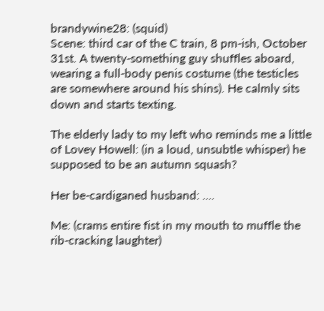brandywine28: (squid)
Scene: third car of the C train, 8 pm-ish, October 31st. A twenty-something guy shuffles aboard, wearing a full-body penis costume (the testicles are somewhere around his shins). He calmly sits down and starts texting.

The elderly lady to my left who reminds me a little of Lovey Howell: (in a loud, unsubtle whisper) he supposed to be an autumn squash?

Her be-cardiganed husband: ....

Me: (crams entire fist in my mouth to muffle the rib-cracking laughter)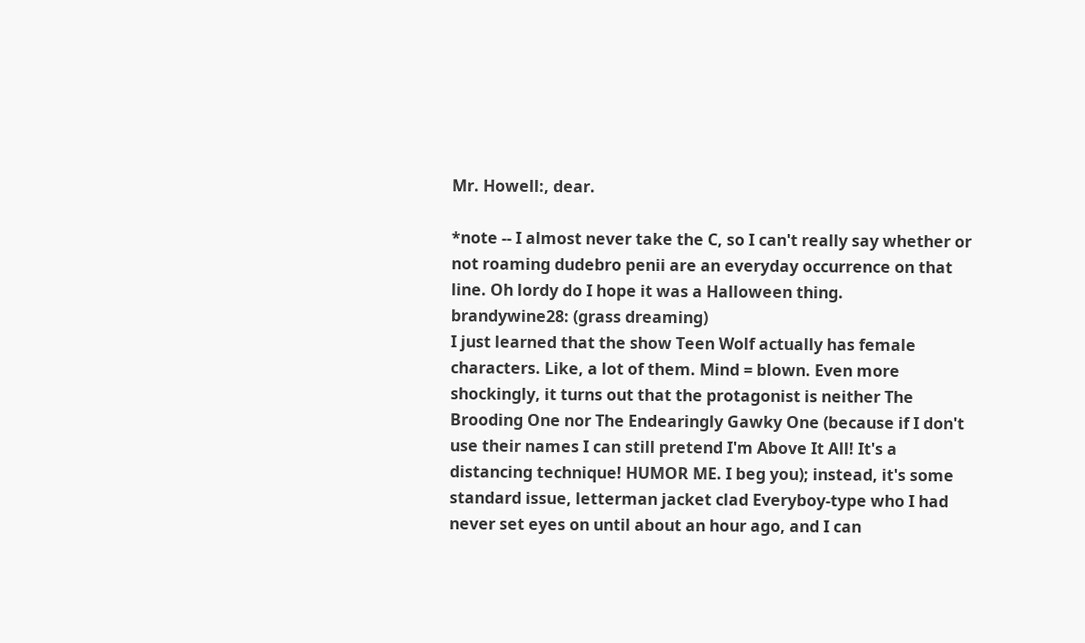Mr. Howell:, dear.

*note -- I almost never take the C, so I can't really say whether or not roaming dudebro penii are an everyday occurrence on that line. Oh lordy do I hope it was a Halloween thing.
brandywine28: (grass dreaming)
I just learned that the show Teen Wolf actually has female characters. Like, a lot of them. Mind = blown. Even more shockingly, it turns out that the protagonist is neither The Brooding One nor The Endearingly Gawky One (because if I don't use their names I can still pretend I'm Above It All! It's a distancing technique! HUMOR ME. I beg you); instead, it's some standard issue, letterman jacket clad Everyboy-type who I had never set eyes on until about an hour ago, and I can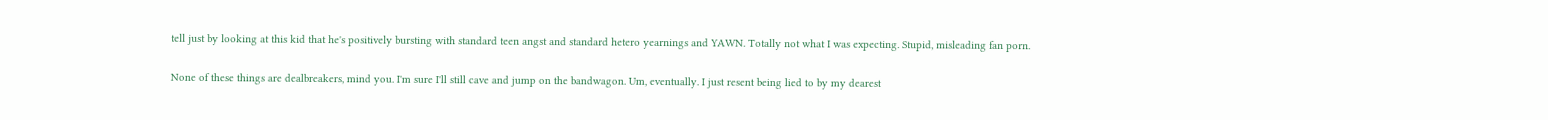tell just by looking at this kid that he's positively bursting with standard teen angst and standard hetero yearnings and YAWN. Totally not what I was expecting. Stupid, misleading fan porn.

None of these things are dealbreakers, mind you. I'm sure I'll still cave and jump on the bandwagon. Um, eventually. I just resent being lied to by my dearest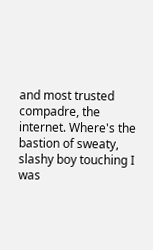and most trusted compadre, the internet. Where's the bastion of sweaty, slashy boy touching I was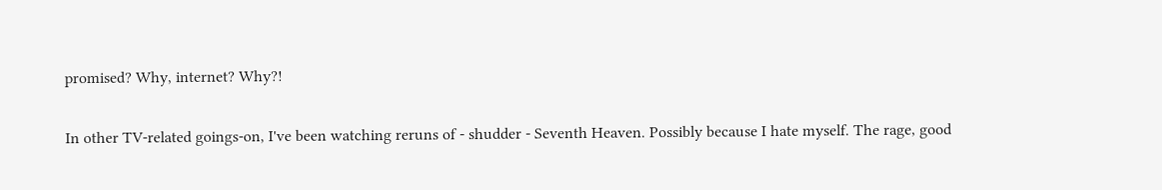promised? Why, internet? Why?!

In other TV-related goings-on, I've been watching reruns of - shudder - Seventh Heaven. Possibly because I hate myself. The rage, good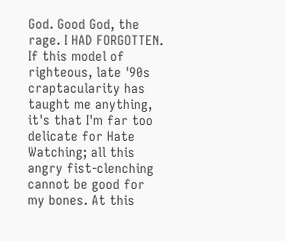God. Good God, the rage. I HAD FORGOTTEN. If this model of righteous, late '90s craptacularity has taught me anything, it's that I'm far too delicate for Hate Watching; all this angry fist-clenching cannot be good for my bones. At this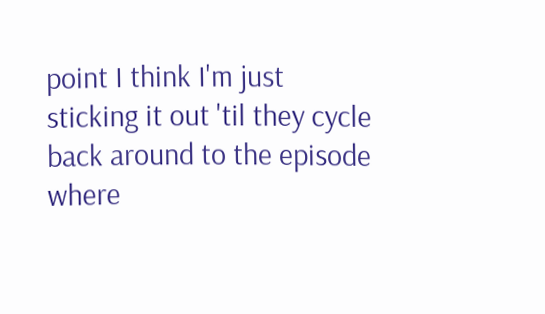point I think I'm just sticking it out 'til they cycle back around to the episode where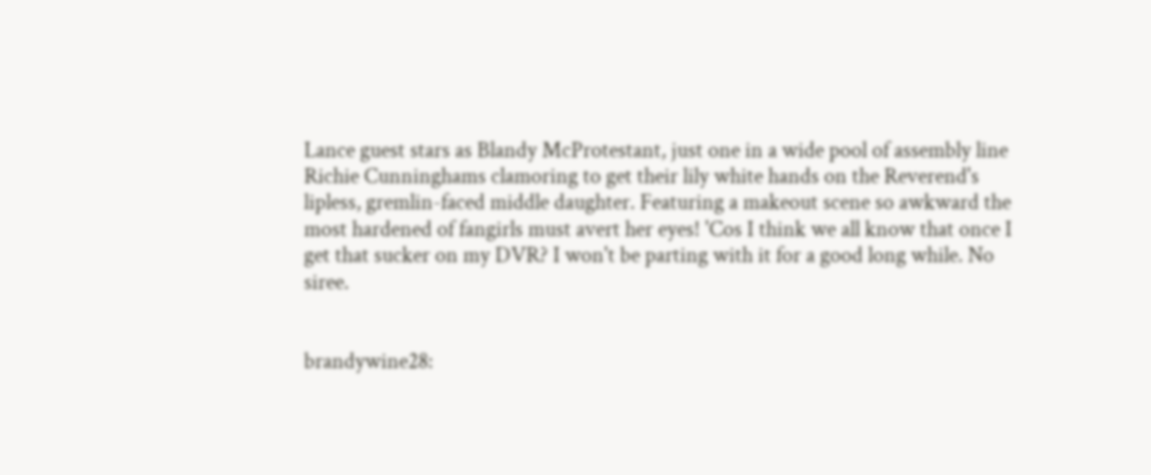Lance guest stars as Blandy McProtestant, just one in a wide pool of assembly line Richie Cunninghams clamoring to get their lily white hands on the Reverend's lipless, gremlin-faced middle daughter. Featuring a makeout scene so awkward the most hardened of fangirls must avert her eyes! 'Cos I think we all know that once I get that sucker on my DVR? I won't be parting with it for a good long while. No siree.


brandywine28: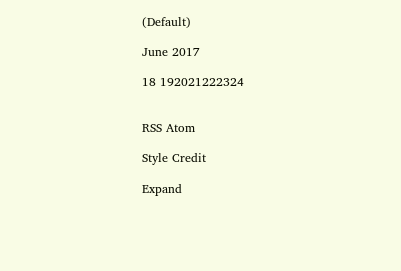(Default)

June 2017

18 192021222324


RSS Atom

Style Credit

Expand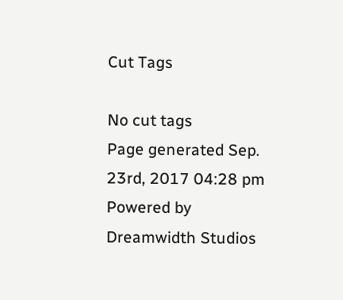Cut Tags

No cut tags
Page generated Sep. 23rd, 2017 04:28 pm
Powered by Dreamwidth Studios